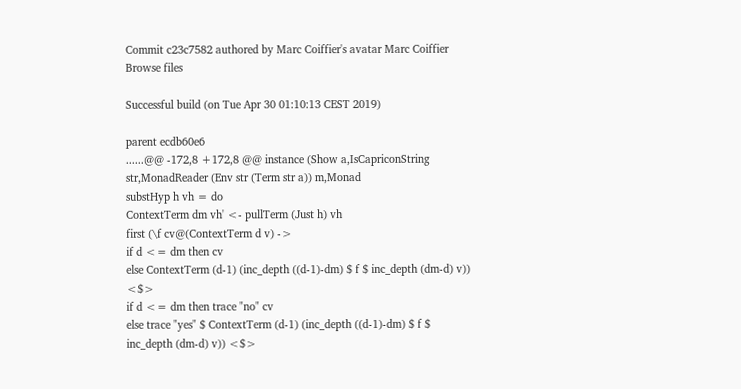Commit c23c7582 authored by Marc Coiffier's avatar Marc Coiffier
Browse files

Successful build (on Tue Apr 30 01:10:13 CEST 2019)

parent ecdb60e6
......@@ -172,8 +172,8 @@ instance (Show a,IsCapriconString str,MonadReader (Env str (Term str a)) m,Monad
substHyp h vh = do
ContextTerm dm vh' <- pullTerm (Just h) vh
first (\f cv@(ContextTerm d v) ->
if d <= dm then cv
else ContextTerm (d-1) (inc_depth ((d-1)-dm) $ f $ inc_depth (dm-d) v)) <$>
if d <= dm then trace "no" cv
else trace "yes" $ ContextTerm (d-1) (inc_depth ((d-1)-dm) $ f $ inc_depth (dm-d) v)) <$>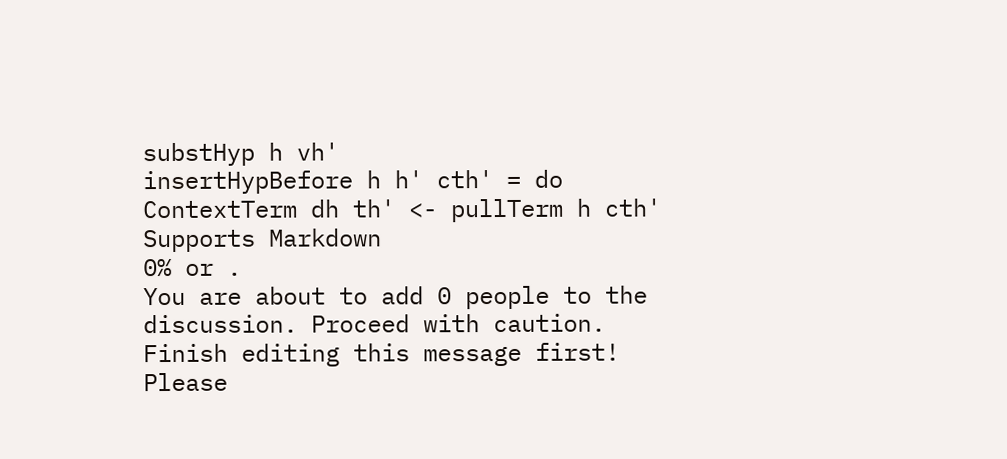substHyp h vh'
insertHypBefore h h' cth' = do
ContextTerm dh th' <- pullTerm h cth'
Supports Markdown
0% or .
You are about to add 0 people to the discussion. Proceed with caution.
Finish editing this message first!
Please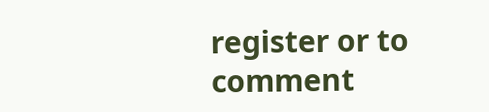register or to comment